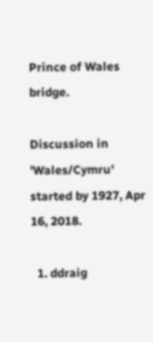Prince of Wales bridge.

Discussion in 'Wales/Cymru' started by 1927, Apr 16, 2018.

  1. ddraig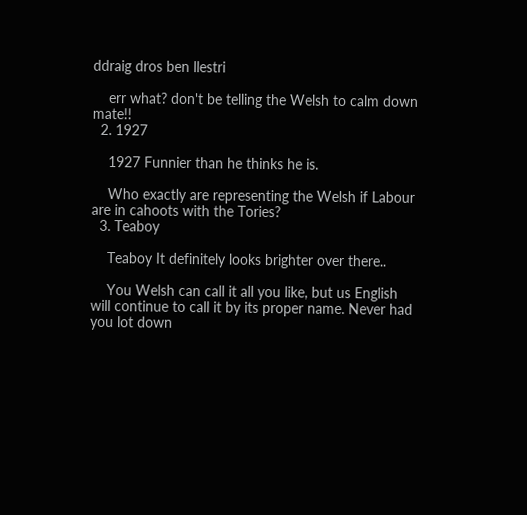ddraig dros ben llestri

    err what? don't be telling the Welsh to calm down mate!!
  2. 1927

    1927 Funnier than he thinks he is.

    Who exactly are representing the Welsh if Labour are in cahoots with the Tories?
  3. Teaboy

    Teaboy It definitely looks brighter over there..

    You Welsh can call it all you like, but us English will continue to call it by its proper name. Never had you lot down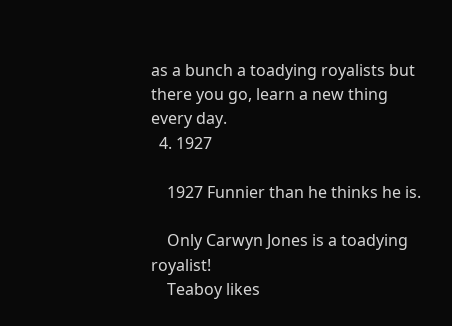as a bunch a toadying royalists but there you go, learn a new thing every day.
  4. 1927

    1927 Funnier than he thinks he is.

    Only Carwyn Jones is a toadying royalist!
    Teaboy likes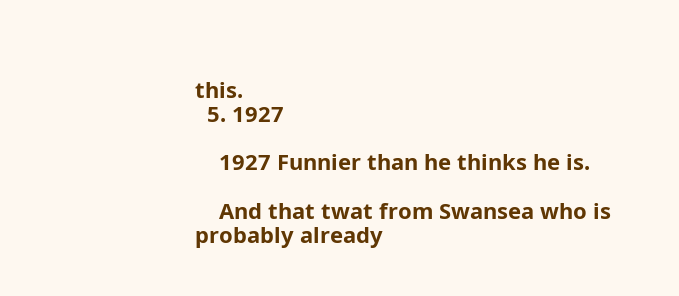this.
  5. 1927

    1927 Funnier than he thinks he is.

    And that twat from Swansea who is probably already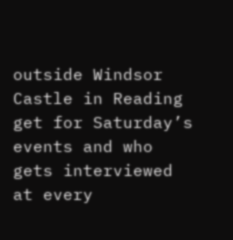outside Windsor Castle in Reading get for Saturday’s events and who gets interviewed at every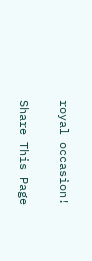royal occasion!

Share This Page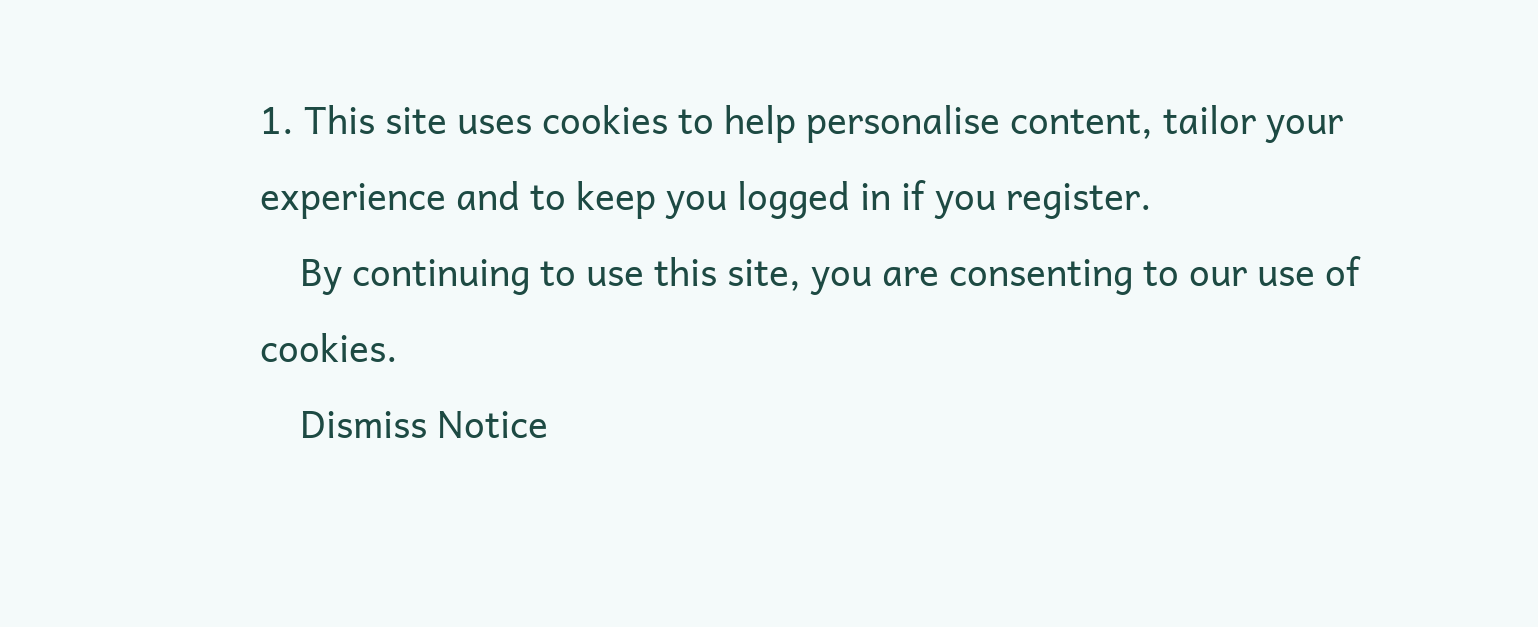1. This site uses cookies to help personalise content, tailor your experience and to keep you logged in if you register.
    By continuing to use this site, you are consenting to our use of cookies.
    Dismiss Notice